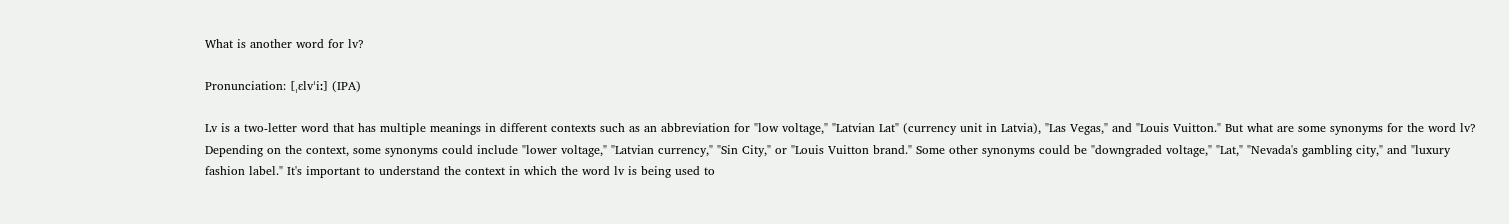What is another word for lv?

Pronunciation: [ˌɛlvˈiː] (IPA)

Lv is a two-letter word that has multiple meanings in different contexts such as an abbreviation for "low voltage," "Latvian Lat" (currency unit in Latvia), "Las Vegas," and "Louis Vuitton." But what are some synonyms for the word lv? Depending on the context, some synonyms could include "lower voltage," "Latvian currency," "Sin City," or "Louis Vuitton brand." Some other synonyms could be "downgraded voltage," "Lat," "Nevada's gambling city," and "luxury fashion label." It's important to understand the context in which the word lv is being used to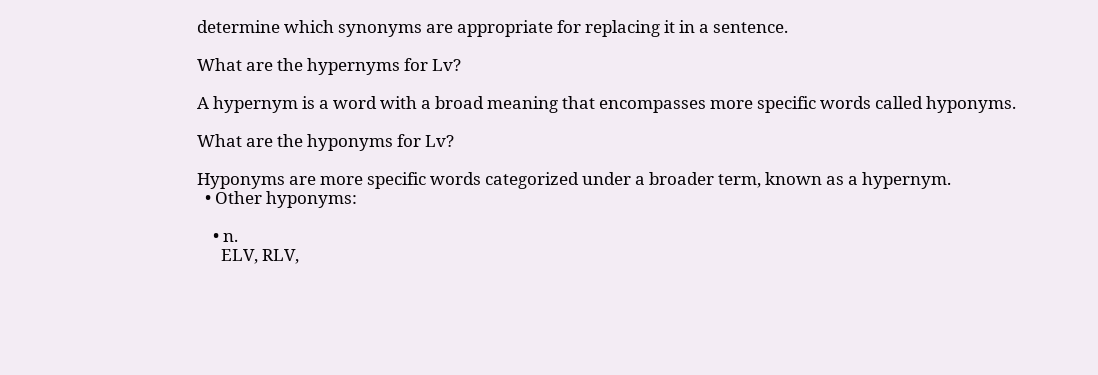determine which synonyms are appropriate for replacing it in a sentence.

What are the hypernyms for Lv?

A hypernym is a word with a broad meaning that encompasses more specific words called hyponyms.

What are the hyponyms for Lv?

Hyponyms are more specific words categorized under a broader term, known as a hypernym.
  • Other hyponyms:

    • n.
      ELV, RLV,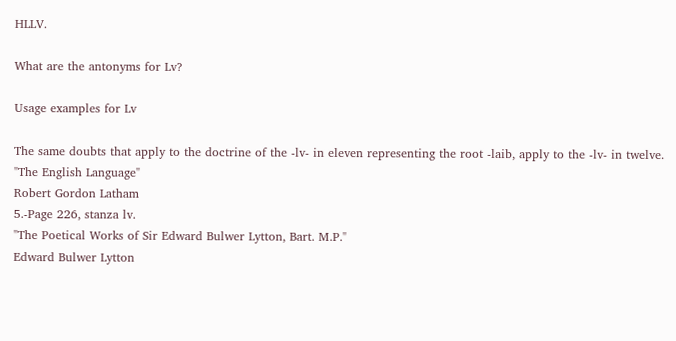HLLV.

What are the antonyms for Lv?

Usage examples for Lv

The same doubts that apply to the doctrine of the -lv- in eleven representing the root -laib, apply to the -lv- in twelve.
"The English Language"
Robert Gordon Latham
5.-Page 226, stanza lv.
"The Poetical Works of Sir Edward Bulwer Lytton, Bart. M.P."
Edward Bulwer Lytton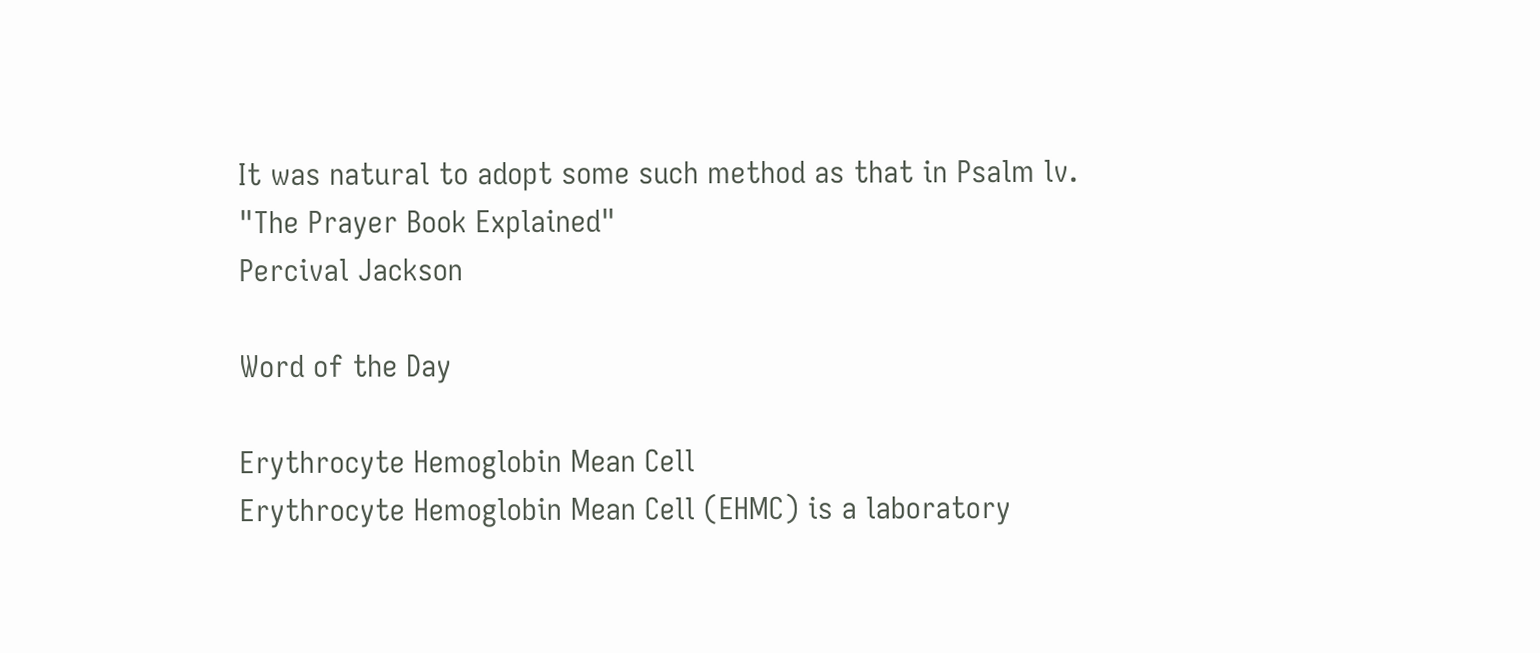It was natural to adopt some such method as that in Psalm lv.
"The Prayer Book Explained"
Percival Jackson

Word of the Day

Erythrocyte Hemoglobin Mean Cell
Erythrocyte Hemoglobin Mean Cell (EHMC) is a laboratory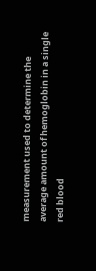measurement used to determine the average amount of hemoglobin in a single red blood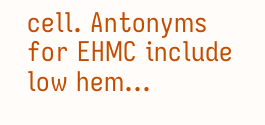cell. Antonyms for EHMC include low hem...